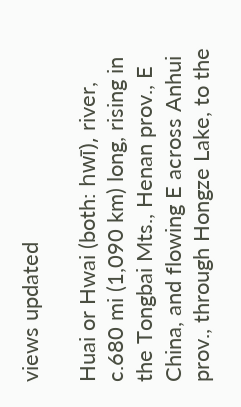views updated

Huai or Hwai (both: hwī), river, c.680 mi (1,090 km) long, rising in the Tongbai Mts., Henan prov., E China, and flowing E across Anhui prov., through Hongze Lake, to the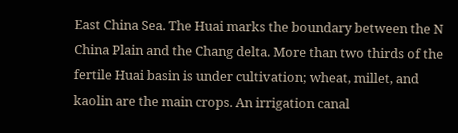East China Sea. The Huai marks the boundary between the N China Plain and the Chang delta. More than two thirds of the fertile Huai basin is under cultivation; wheat, millet, and kaolin are the main crops. An irrigation canal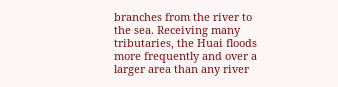branches from the river to the sea. Receiving many tributaries, the Huai floods more frequently and over a larger area than any river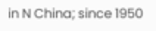in N China; since 1950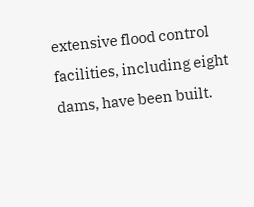extensive flood control facilities, including eight dams, have been built.